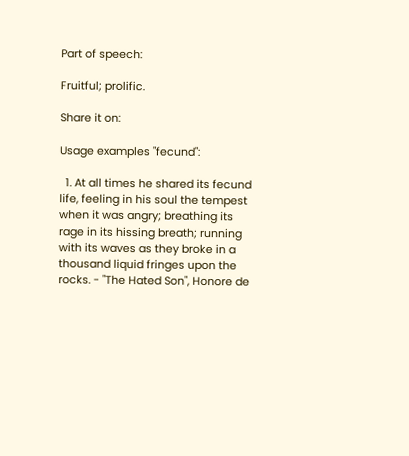Part of speech:

Fruitful; prolific.

Share it on:

Usage examples "fecund":

  1. At all times he shared its fecund life, feeling in his soul the tempest when it was angry; breathing its rage in its hissing breath; running with its waves as they broke in a thousand liquid fringes upon the rocks. - "The Hated Son", Honore de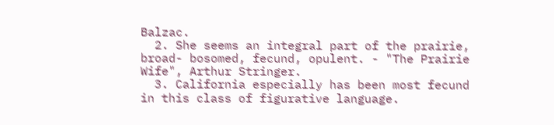Balzac.
  2. She seems an integral part of the prairie, broad- bosomed, fecund, opulent. - "The Prairie Wife", Arthur Stringer.
  3. California especially has been most fecund in this class of figurative language.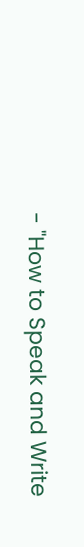- "How to Speak and Write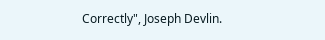Correctly", Joseph Devlin.